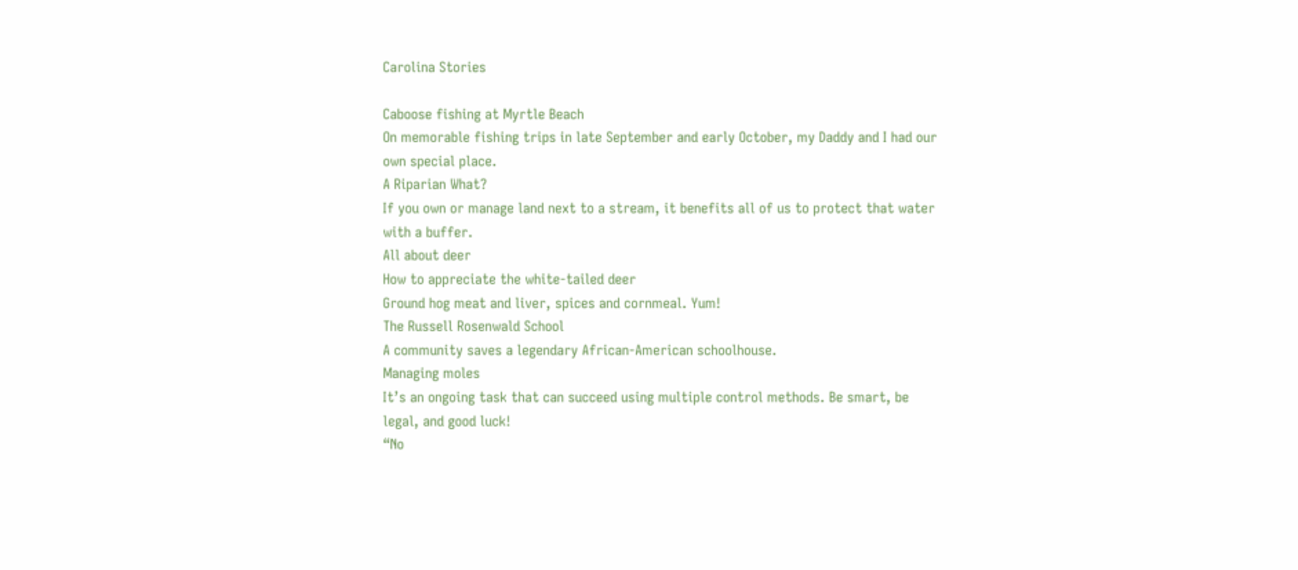Carolina Stories

Caboose fishing at Myrtle Beach
On memorable fishing trips in late September and early October, my Daddy and I had our own special place.
A Riparian What?
If you own or manage land next to a stream, it benefits all of us to protect that water with a buffer.
All about deer
How to appreciate the white-tailed deer
Ground hog meat and liver, spices and cornmeal. Yum!
The Russell Rosenwald School
A community saves a legendary African-American schoolhouse.
Managing moles
It’s an ongoing task that can succeed using multiple control methods. Be smart, be legal, and good luck!
“No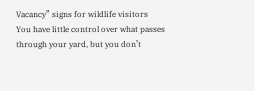Vacancy” signs for wildlife visitors
You have little control over what passes through your yard, but you don’t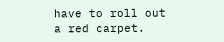have to roll out a red carpet.